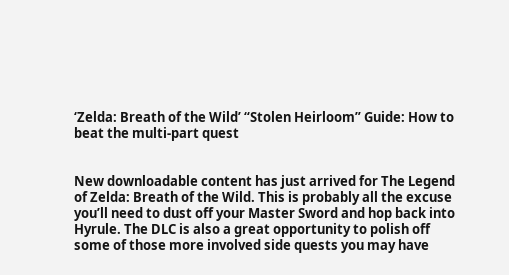‘Zelda: Breath of the Wild’ “Stolen Heirloom” Guide: How to beat the multi-part quest


New downloadable content has just arrived for The Legend of Zelda: Breath of the Wild. This is probably all the excuse you’ll need to dust off your Master Sword and hop back into Hyrule. The DLC is also a great opportunity to polish off some of those more involved side quests you may have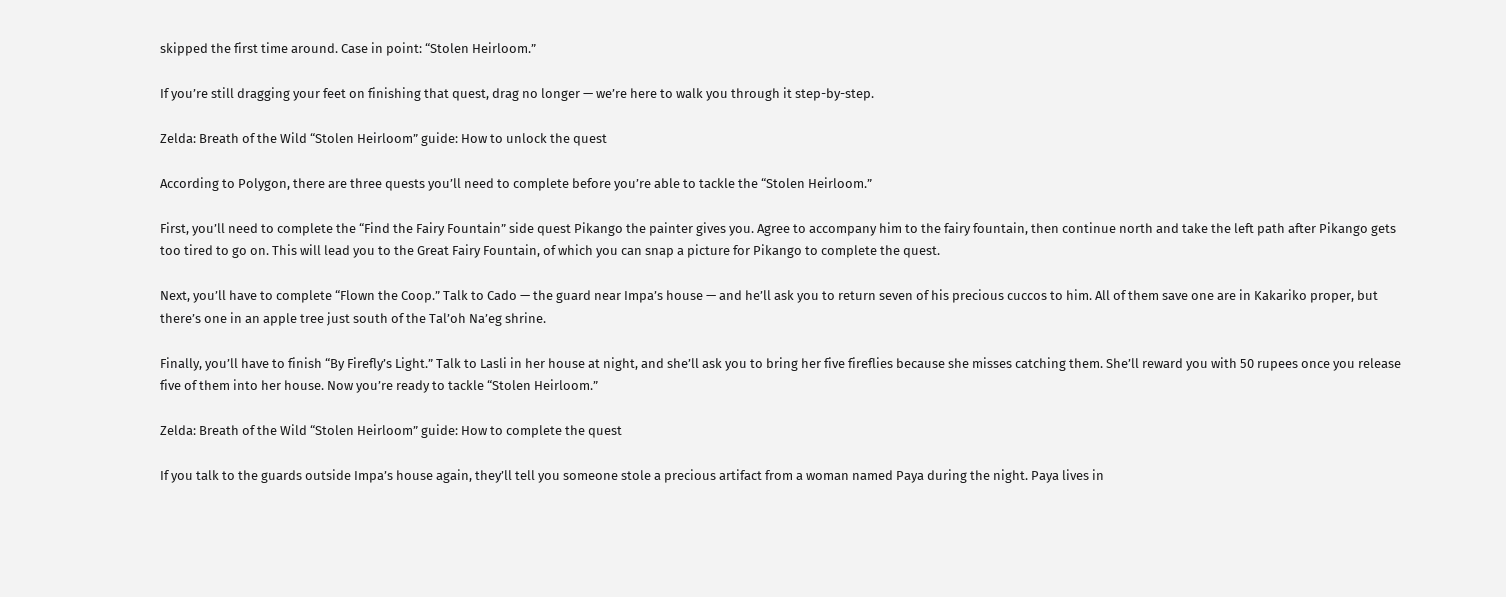skipped the first time around. Case in point: “Stolen Heirloom.”

If you’re still dragging your feet on finishing that quest, drag no longer — we’re here to walk you through it step-by-step.

Zelda: Breath of the Wild “Stolen Heirloom” guide: How to unlock the quest

According to Polygon, there are three quests you’ll need to complete before you’re able to tackle the “Stolen Heirloom.”

First, you’ll need to complete the “Find the Fairy Fountain” side quest Pikango the painter gives you. Agree to accompany him to the fairy fountain, then continue north and take the left path after Pikango gets too tired to go on. This will lead you to the Great Fairy Fountain, of which you can snap a picture for Pikango to complete the quest.

Next, you’ll have to complete “Flown the Coop.” Talk to Cado — the guard near Impa’s house — and he’ll ask you to return seven of his precious cuccos to him. All of them save one are in Kakariko proper, but there’s one in an apple tree just south of the Tal’oh Na’eg shrine.

Finally, you’ll have to finish “By Firefly’s Light.” Talk to Lasli in her house at night, and she’ll ask you to bring her five fireflies because she misses catching them. She’ll reward you with 50 rupees once you release five of them into her house. Now you’re ready to tackle “Stolen Heirloom.”

Zelda: Breath of the Wild “Stolen Heirloom” guide: How to complete the quest

If you talk to the guards outside Impa’s house again, they’ll tell you someone stole a precious artifact from a woman named Paya during the night. Paya lives in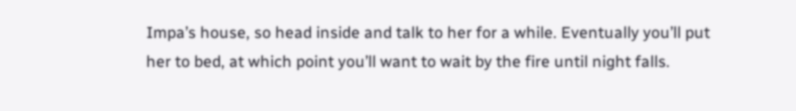Impa’s house, so head inside and talk to her for a while. Eventually you’ll put her to bed, at which point you’ll want to wait by the fire until night falls.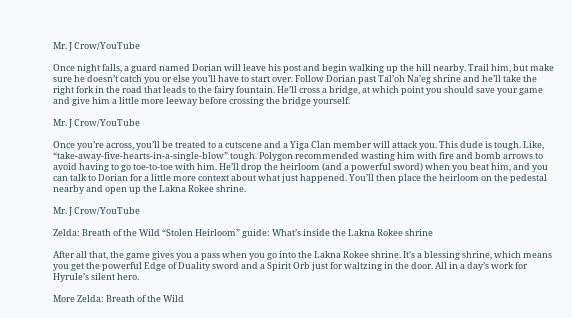Mr. J Crow/YouTube

Once night falls, a guard named Dorian will leave his post and begin walking up the hill nearby. Trail him, but make sure he doesn’t catch you or else you’ll have to start over. Follow Dorian past Tal’oh Na’eg shrine and he’ll take the right fork in the road that leads to the fairy fountain. He’ll cross a bridge, at which point you should save your game and give him a little more leeway before crossing the bridge yourself.

Mr. J Crow/YouTube

Once you’re across, you’ll be treated to a cutscene and a Yiga Clan member will attack you. This dude is tough. Like, “take-away-five-hearts-in-a-single-blow” tough. Polygon recommended wasting him with fire and bomb arrows to avoid having to go toe-to-toe with him. He’ll drop the heirloom (and a powerful sword) when you beat him, and you can talk to Dorian for a little more context about what just happened. You’ll then place the heirloom on the pedestal nearby and open up the Lakna Rokee shrine.

Mr. J Crow/YouTube

Zelda: Breath of the Wild “Stolen Heirloom” guide: What’s inside the Lakna Rokee shrine

After all that, the game gives you a pass when you go into the Lakna Rokee shrine. It’s a blessing shrine, which means you get the powerful Edge of Duality sword and a Spirit Orb just for waltzing in the door. All in a day’s work for Hyrule’s silent hero.

More Zelda: Breath of the Wild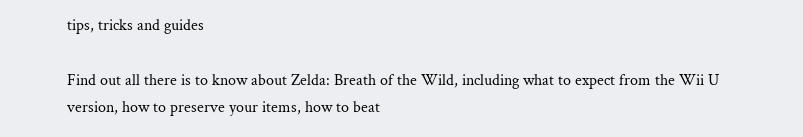tips, tricks and guides

Find out all there is to know about Zelda: Breath of the Wild, including what to expect from the Wii U version, how to preserve your items, how to beat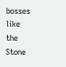bosses like the Stone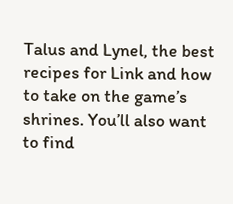Talus and Lynel, the best recipes for Link and how to take on the game’s shrines. You’ll also want to find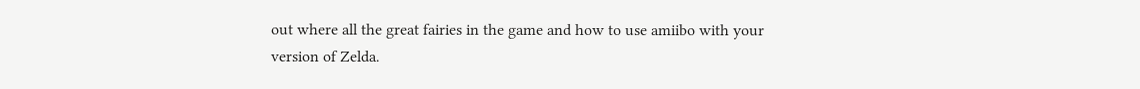out where all the great fairies in the game and how to use amiibo with your version of Zelda.